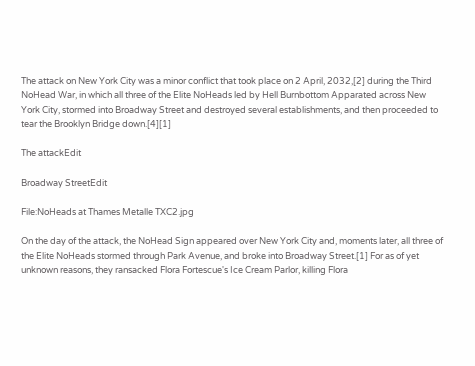The attack on New York City was a minor conflict that took place on 2 April, 2032,[2] during the Third NoHead War, in which all three of the Elite NoHeads led by Hell Burnbottom Apparated across New York City, stormed into Broadway Street and destroyed several establishments, and then proceeded to tear the Brooklyn Bridge down.[4][1]

The attackEdit

Broadway StreetEdit

File:NoHeads at Thames Metalle TXC2.jpg

On the day of the attack, the NoHead Sign appeared over New York City and, moments later, all three of the Elite NoHeads stormed through Park Avenue, and broke into Broadway Street.[1] For as of yet unknown reasons, they ransacked Flora Fortescue's Ice Cream Parlor, killing Flora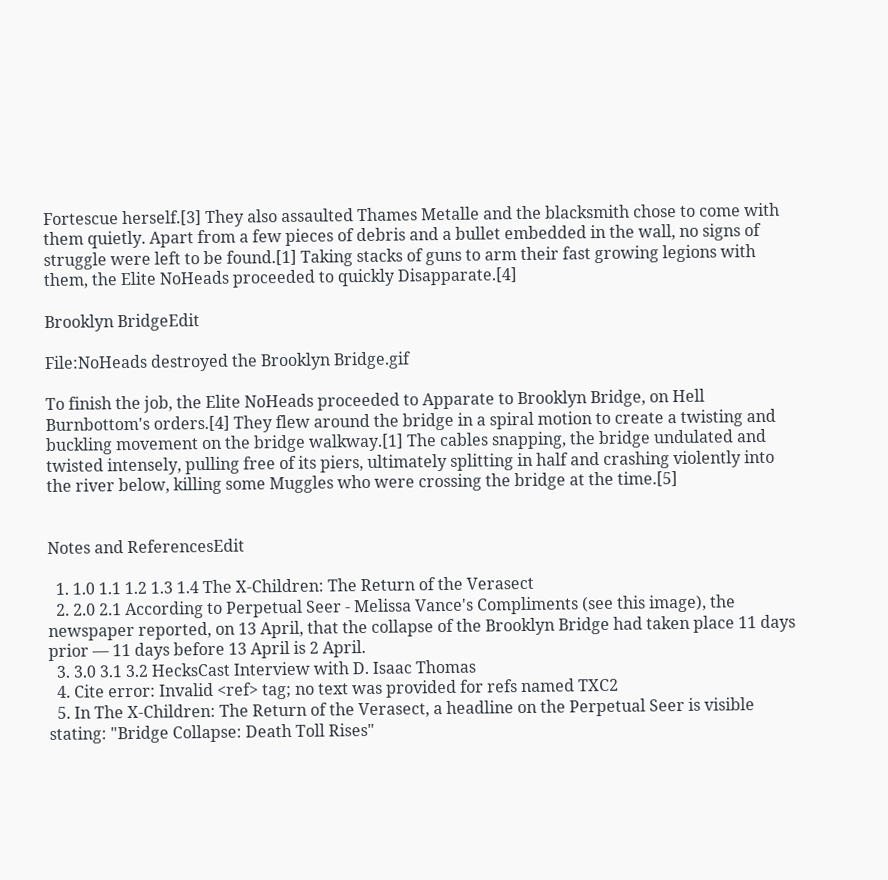Fortescue herself.[3] They also assaulted Thames Metalle and the blacksmith chose to come with them quietly. Apart from a few pieces of debris and a bullet embedded in the wall, no signs of struggle were left to be found.[1] Taking stacks of guns to arm their fast growing legions with them, the Elite NoHeads proceeded to quickly Disapparate.[4]

Brooklyn BridgeEdit

File:NoHeads destroyed the Brooklyn Bridge.gif

To finish the job, the Elite NoHeads proceeded to Apparate to Brooklyn Bridge, on Hell Burnbottom's orders.[4] They flew around the bridge in a spiral motion to create a twisting and buckling movement on the bridge walkway.[1] The cables snapping, the bridge undulated and twisted intensely, pulling free of its piers, ultimately splitting in half and crashing violently into the river below, killing some Muggles who were crossing the bridge at the time.[5]


Notes and ReferencesEdit

  1. 1.0 1.1 1.2 1.3 1.4 The X-Children: The Return of the Verasect
  2. 2.0 2.1 According to Perpetual Seer - Melissa Vance's Compliments (see this image), the newspaper reported, on 13 April, that the collapse of the Brooklyn Bridge had taken place 11 days prior — 11 days before 13 April is 2 April.
  3. 3.0 3.1 3.2 HecksCast Interview with D. Isaac Thomas
  4. Cite error: Invalid <ref> tag; no text was provided for refs named TXC2
  5. In The X-Children: The Return of the Verasect, a headline on the Perpetual Seer is visible stating: "Bridge Collapse: Death Toll Rises"